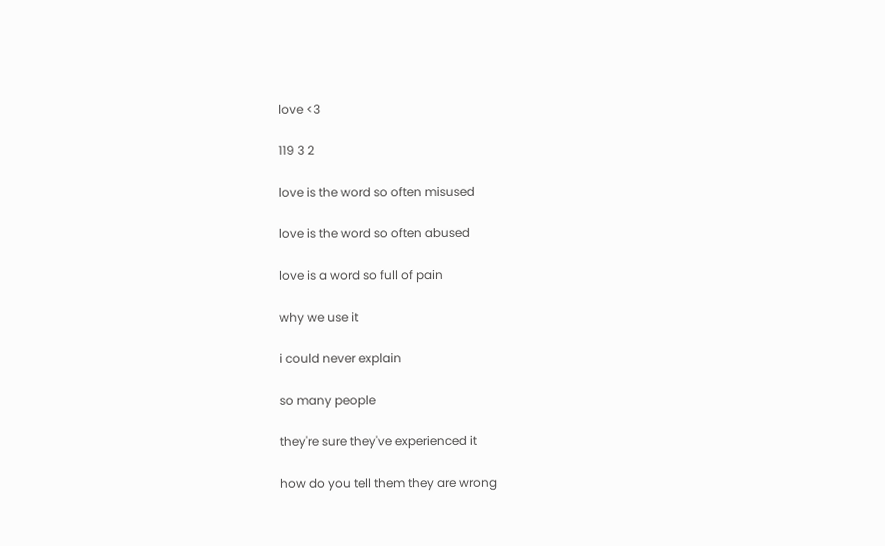love <3

119 3 2

love is the word so often misused

love is the word so often abused

love is a word so full of pain

why we use it

i could never explain

so many people

they're sure they've experienced it

how do you tell them they are wrong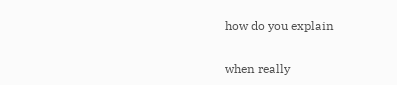how do you explain

when really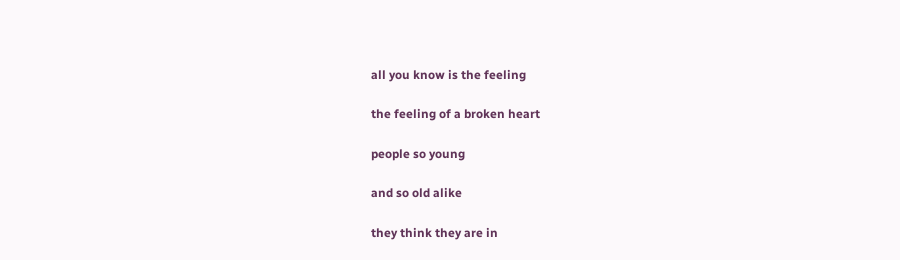all you know is the feeling

the feeling of a broken heart

people so young

and so old alike

they think they are in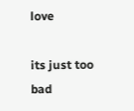love

its just too bad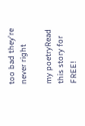too bad they're never right

my poetryRead this story for FREE!